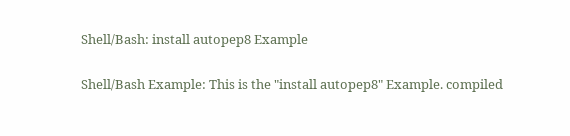Shell/Bash: install autopep8 Example


Shell/Bash Example: This is the "install autopep8" Example. compiled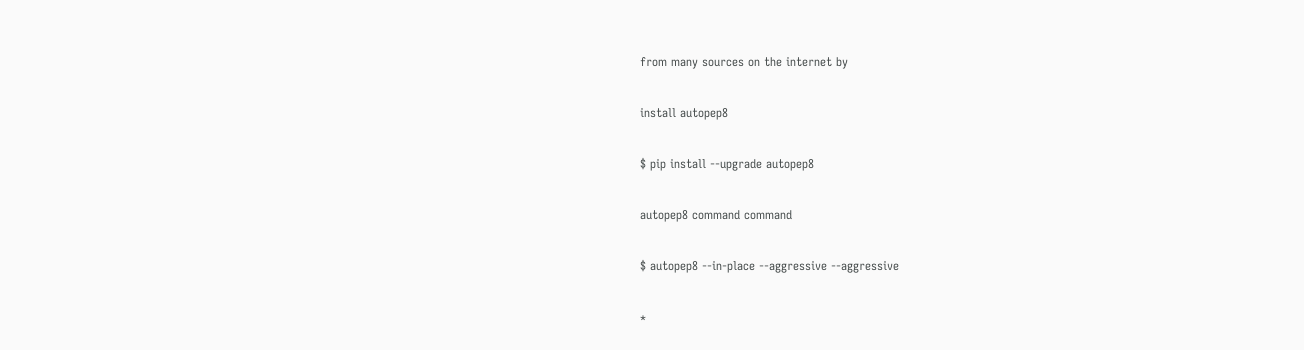from many sources on the internet by

install autopep8

$ pip install --upgrade autopep8

autopep8 command command

$ autopep8 --in-place --aggressive --aggressive

*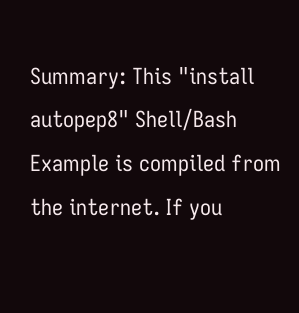Summary: This "install autopep8" Shell/Bash Example is compiled from the internet. If you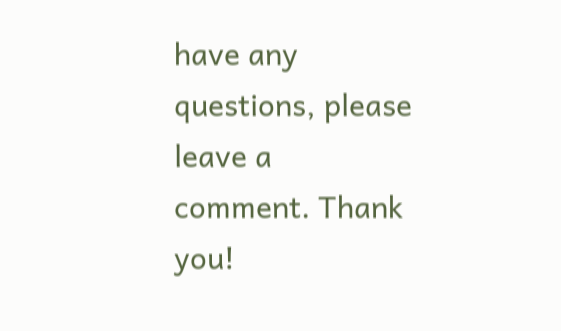have any questions, please leave a comment. Thank you!